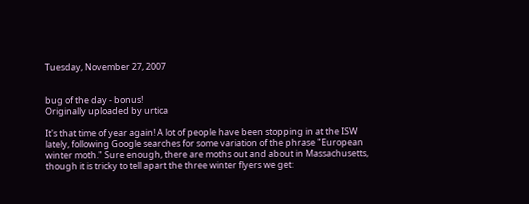Tuesday, November 27, 2007


bug of the day - bonus!
Originally uploaded by urtica

It's that time of year again! A lot of people have been stopping in at the ISW lately, following Google searches for some variation of the phrase "European winter moth." Sure enough, there are moths out and about in Massachusetts, though it is tricky to tell apart the three winter flyers we get: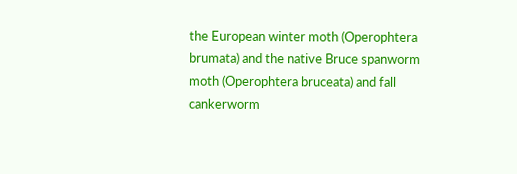the European winter moth (Operophtera brumata) and the native Bruce spanworm moth (Operophtera bruceata) and fall cankerworm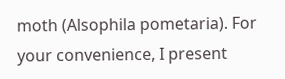moth (Alsophila pometaria). For your convenience, I present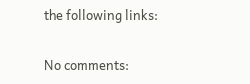the following links:

No comments: